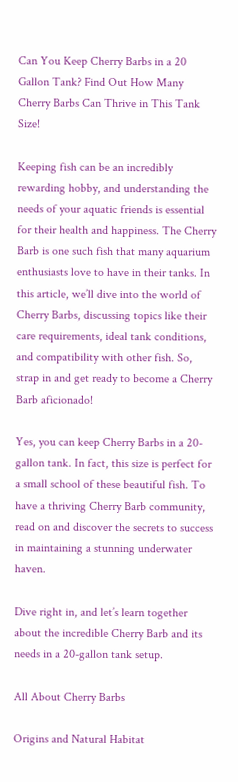Can You Keep Cherry Barbs in a 20 Gallon Tank? Find Out How Many Cherry Barbs Can Thrive in This Tank Size!

Keeping fish can be an incredibly rewarding hobby, and understanding the needs of your aquatic friends is essential for their health and happiness. The Cherry Barb is one such fish that many aquarium enthusiasts love to have in their tanks. In this article, we’ll dive into the world of Cherry Barbs, discussing topics like their care requirements, ideal tank conditions, and compatibility with other fish. So, strap in and get ready to become a Cherry Barb aficionado!

Yes, you can keep Cherry Barbs in a 20-gallon tank. In fact, this size is perfect for a small school of these beautiful fish. To have a thriving Cherry Barb community, read on and discover the secrets to success in maintaining a stunning underwater haven.

Dive right in, and let’s learn together about the incredible Cherry Barb and its needs in a 20-gallon tank setup.

All About Cherry Barbs

Origins and Natural Habitat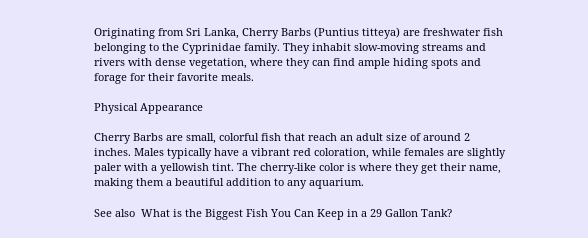Originating from Sri Lanka, Cherry Barbs (Puntius titteya) are freshwater fish belonging to the Cyprinidae family. They inhabit slow-moving streams and rivers with dense vegetation, where they can find ample hiding spots and forage for their favorite meals.

Physical Appearance

Cherry Barbs are small, colorful fish that reach an adult size of around 2 inches. Males typically have a vibrant red coloration, while females are slightly paler with a yellowish tint. The cherry-like color is where they get their name, making them a beautiful addition to any aquarium.

See also  What is the Biggest Fish You Can Keep in a 29 Gallon Tank?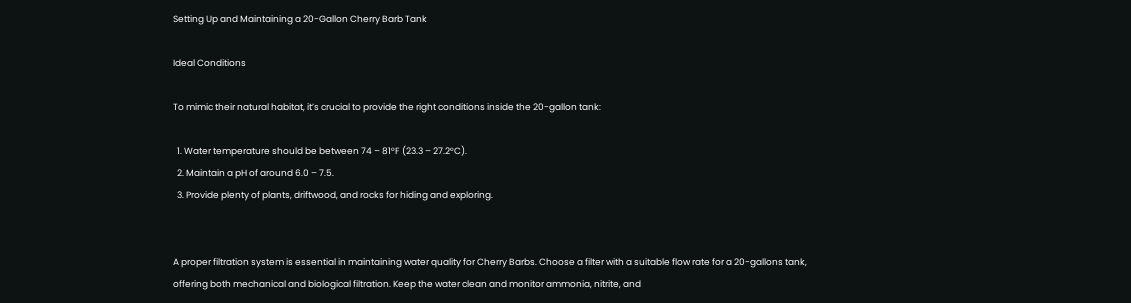Setting Up and Maintaining a 20-Gallon Cherry Barb Tank

Ideal Conditions

To mimic their natural habitat, it’s crucial to provide the right conditions inside the 20-gallon tank:

  1. Water temperature should be between 74 – 81°F (23.3 – 27.2°C).
  2. Maintain a pH of around 6.0 – 7.5.
  3. Provide plenty of plants, driftwood, and rocks for hiding and exploring.


A proper filtration system is essential in maintaining water quality for Cherry Barbs. Choose a filter with a suitable flow rate for a 20-gallons tank, offering both mechanical and biological filtration. Keep the water clean and monitor ammonia, nitrite, and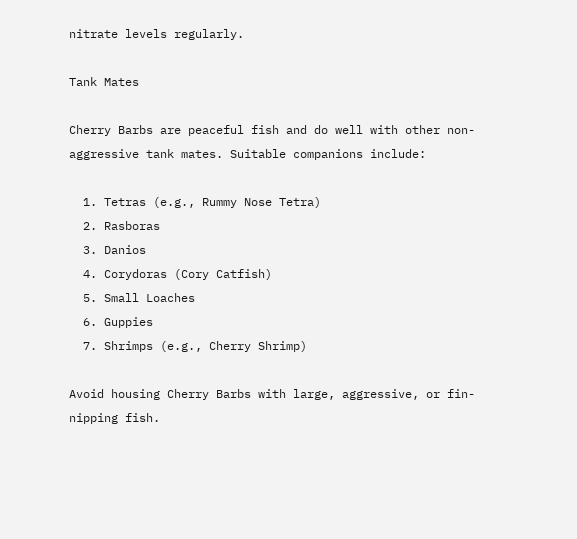nitrate levels regularly.

Tank Mates

Cherry Barbs are peaceful fish and do well with other non-aggressive tank mates. Suitable companions include:

  1. Tetras (e.g., Rummy Nose Tetra)
  2. Rasboras
  3. Danios
  4. Corydoras (Cory Catfish)
  5. Small Loaches
  6. Guppies
  7. Shrimps (e.g., Cherry Shrimp)

Avoid housing Cherry Barbs with large, aggressive, or fin-nipping fish.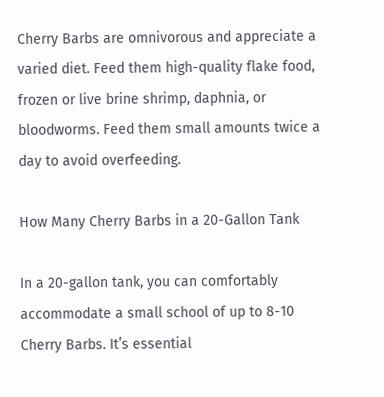Cherry Barbs are omnivorous and appreciate a varied diet. Feed them high-quality flake food, frozen or live brine shrimp, daphnia, or bloodworms. Feed them small amounts twice a day to avoid overfeeding.

How Many Cherry Barbs in a 20-Gallon Tank

In a 20-gallon tank, you can comfortably accommodate a small school of up to 8-10 Cherry Barbs. It’s essential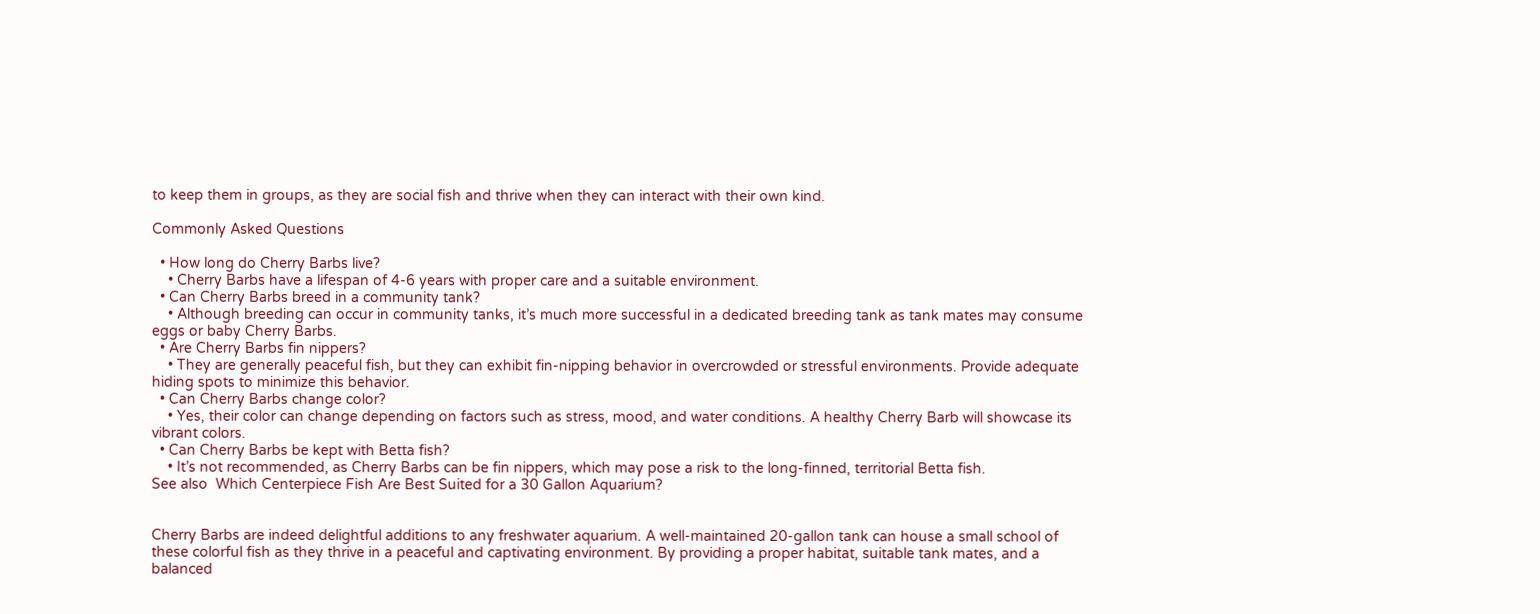to keep them in groups, as they are social fish and thrive when they can interact with their own kind.

Commonly Asked Questions

  • How long do Cherry Barbs live?
    • Cherry Barbs have a lifespan of 4-6 years with proper care and a suitable environment.
  • Can Cherry Barbs breed in a community tank?
    • Although breeding can occur in community tanks, it’s much more successful in a dedicated breeding tank as tank mates may consume eggs or baby Cherry Barbs.
  • Are Cherry Barbs fin nippers?
    • They are generally peaceful fish, but they can exhibit fin-nipping behavior in overcrowded or stressful environments. Provide adequate hiding spots to minimize this behavior.
  • Can Cherry Barbs change color?
    • Yes, their color can change depending on factors such as stress, mood, and water conditions. A healthy Cherry Barb will showcase its vibrant colors.
  • Can Cherry Barbs be kept with Betta fish?
    • It’s not recommended, as Cherry Barbs can be fin nippers, which may pose a risk to the long-finned, territorial Betta fish.
See also  Which Centerpiece Fish Are Best Suited for a 30 Gallon Aquarium?


Cherry Barbs are indeed delightful additions to any freshwater aquarium. A well-maintained 20-gallon tank can house a small school of these colorful fish as they thrive in a peaceful and captivating environment. By providing a proper habitat, suitable tank mates, and a balanced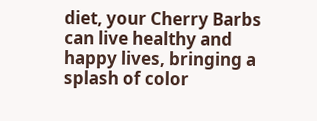diet, your Cherry Barbs can live healthy and happy lives, bringing a splash of color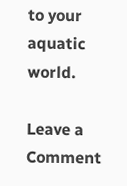to your aquatic world.

Leave a Comment